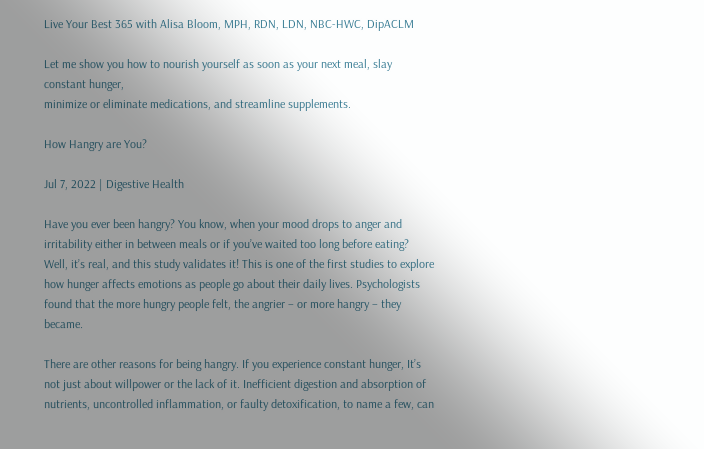Live Your Best 365 with Alisa Bloom, MPH, RDN, LDN, NBC-HWC, DipACLM

Let me show you how to nourish yourself as soon as your next meal, slay constant hunger,
minimize or eliminate medications, and streamline supplements.

How Hangry are You?

Jul 7, 2022 | Digestive Health

Have you ever been hangry? You know, when your mood drops to anger and irritability either in between meals or if you’ve waited too long before eating? Well, it’s real, and this study validates it! This is one of the first studies to explore how hunger affects emotions as people go about their daily lives. Psychologists found that the more hungry people felt, the angrier – or more hangry – they became.

There are other reasons for being hangry. If you experience constant hunger, It’s not just about willpower or the lack of it. Inefficient digestion and absorption of nutrients, uncontrolled inflammation, or faulty detoxification, to name a few, can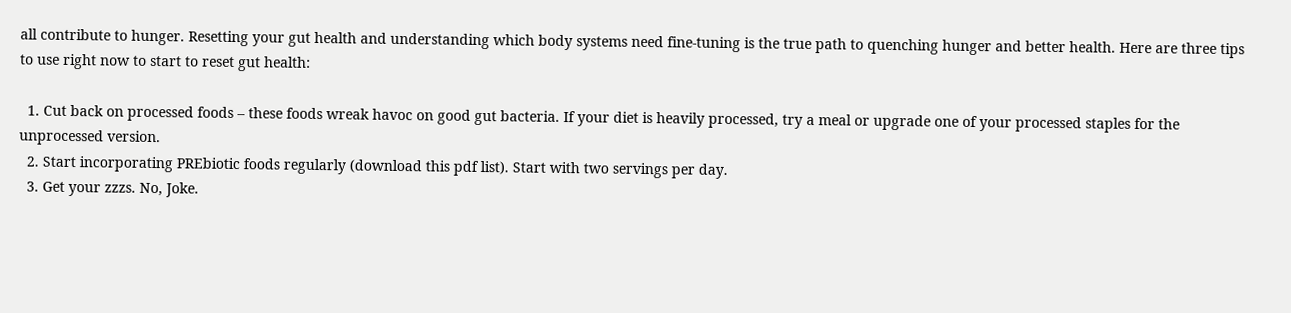all contribute to hunger. Resetting your gut health and understanding which body systems need fine-tuning is the true path to quenching hunger and better health. Here are three tips to use right now to start to reset gut health:

  1. Cut back on processed foods – these foods wreak havoc on good gut bacteria. If your diet is heavily processed, try a meal or upgrade one of your processed staples for the unprocessed version.
  2. Start incorporating PREbiotic foods regularly (download this pdf list). Start with two servings per day.
  3. Get your zzzs. No, Joke.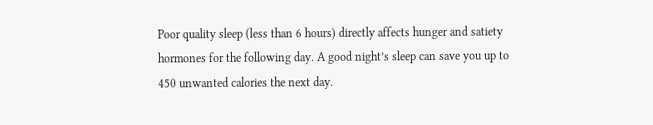Poor quality sleep (less than 6 hours) directly affects hunger and satiety hormones for the following day. A good night’s sleep can save you up to 450 unwanted calories the next day.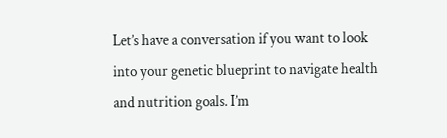Let’s have a conversation if you want to look into your genetic blueprint to navigate health and nutrition goals. I’m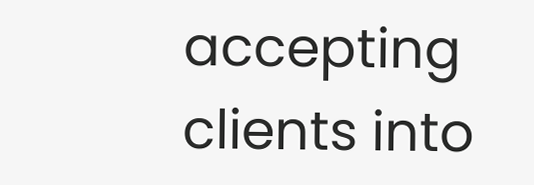accepting clients into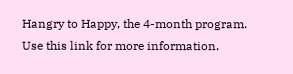Hangry to Happy, the 4-month program. Use this link for more information.